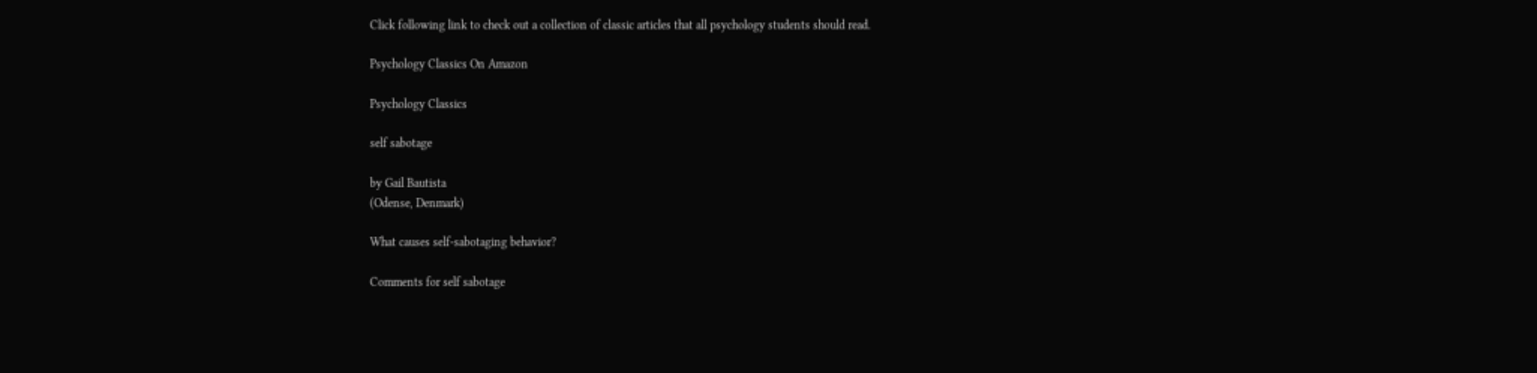Click following link to check out a collection of classic articles that all psychology students should read.

Psychology Classics On Amazon

Psychology Classics

self sabotage

by Gail Bautista
(Odense, Denmark)

What causes self-sabotaging behavior?

Comments for self sabotage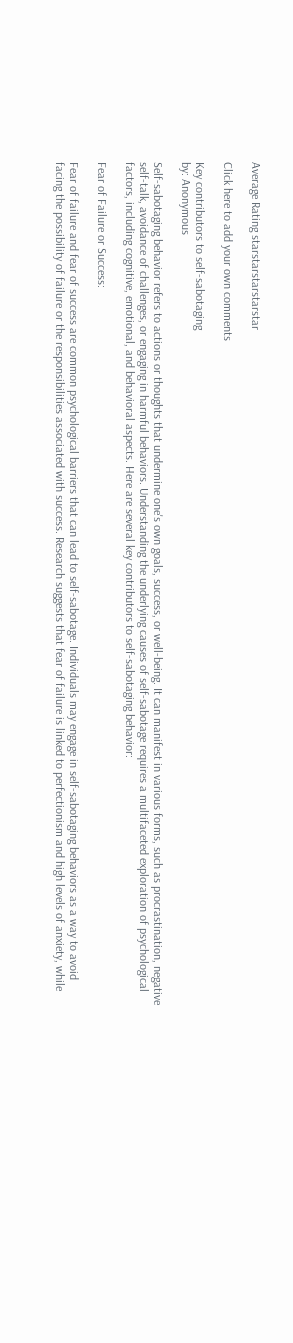Average Rating starstarstarstarstar

Click here to add your own comments

Key contributors to self-sabotaging
by: Anonymous

Self-sabotaging behavior refers to actions or thoughts that undermine one's own goals, success, or well-being. It can manifest in various forms, such as procrastination, negative self-talk, avoidance of challenges, or engaging in harmful behaviors. Understanding the underlying causes of self-sabotage requires a multifaceted exploration of psychological factors, including cognitive, emotional, and behavioral aspects. Here are several key contributors to self-sabotaging behavior:

Fear of Failure or Success:

Fear of failure and fear of success are common psychological barriers that can lead to self-sabotage. Individuals may engage in self-sabotaging behaviors as a way to avoid facing the possibility of failure or the responsibilities associated with success. Research suggests that fear of failure is linked to perfectionism and high levels of anxiety, while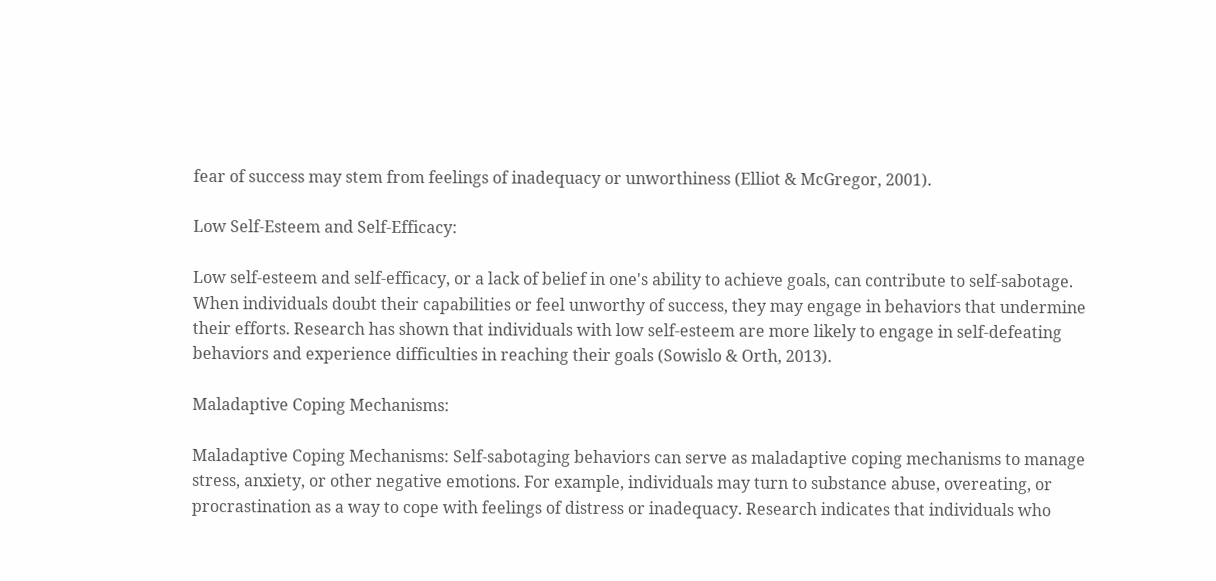fear of success may stem from feelings of inadequacy or unworthiness (Elliot & McGregor, 2001).

Low Self-Esteem and Self-Efficacy:

Low self-esteem and self-efficacy, or a lack of belief in one's ability to achieve goals, can contribute to self-sabotage. When individuals doubt their capabilities or feel unworthy of success, they may engage in behaviors that undermine their efforts. Research has shown that individuals with low self-esteem are more likely to engage in self-defeating behaviors and experience difficulties in reaching their goals (Sowislo & Orth, 2013).

Maladaptive Coping Mechanisms:

Maladaptive Coping Mechanisms: Self-sabotaging behaviors can serve as maladaptive coping mechanisms to manage stress, anxiety, or other negative emotions. For example, individuals may turn to substance abuse, overeating, or procrastination as a way to cope with feelings of distress or inadequacy. Research indicates that individuals who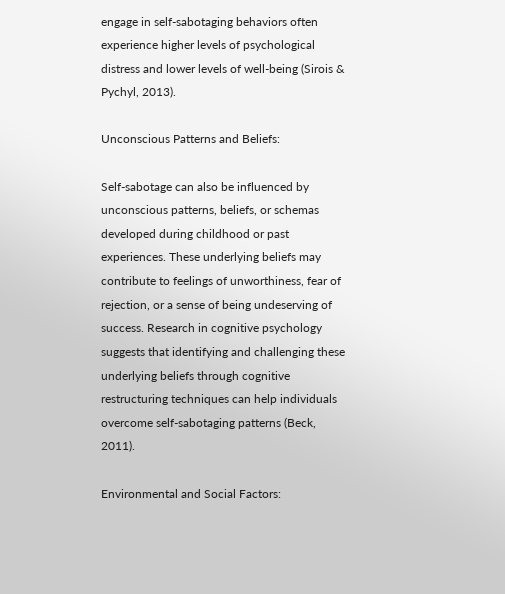engage in self-sabotaging behaviors often experience higher levels of psychological distress and lower levels of well-being (Sirois & Pychyl, 2013).

Unconscious Patterns and Beliefs:

Self-sabotage can also be influenced by unconscious patterns, beliefs, or schemas developed during childhood or past experiences. These underlying beliefs may contribute to feelings of unworthiness, fear of rejection, or a sense of being undeserving of success. Research in cognitive psychology suggests that identifying and challenging these underlying beliefs through cognitive restructuring techniques can help individuals overcome self-sabotaging patterns (Beck, 2011).

Environmental and Social Factors: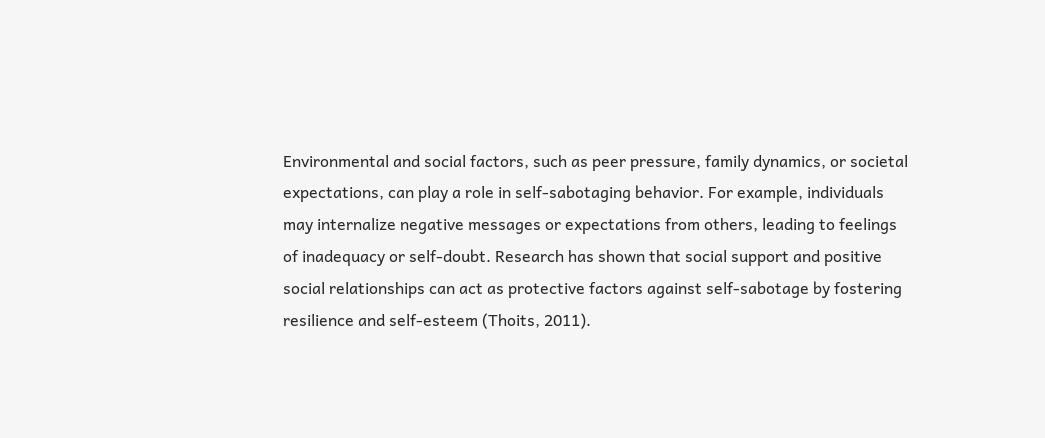Environmental and social factors, such as peer pressure, family dynamics, or societal expectations, can play a role in self-sabotaging behavior. For example, individuals may internalize negative messages or expectations from others, leading to feelings of inadequacy or self-doubt. Research has shown that social support and positive social relationships can act as protective factors against self-sabotage by fostering resilience and self-esteem (Thoits, 2011).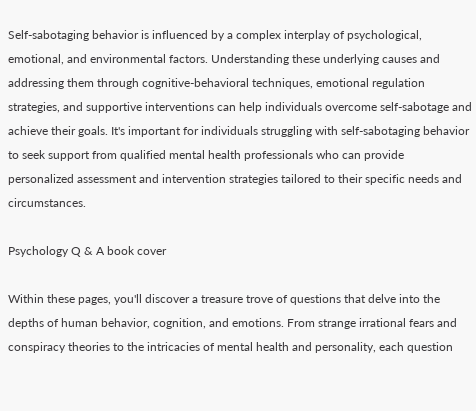Self-sabotaging behavior is influenced by a complex interplay of psychological, emotional, and environmental factors. Understanding these underlying causes and addressing them through cognitive-behavioral techniques, emotional regulation strategies, and supportive interventions can help individuals overcome self-sabotage and achieve their goals. It's important for individuals struggling with self-sabotaging behavior to seek support from qualified mental health professionals who can provide personalized assessment and intervention strategies tailored to their specific needs and circumstances.

Psychology Q & A book cover

Within these pages, you'll discover a treasure trove of questions that delve into the depths of human behavior, cognition, and emotions. From strange irrational fears and conspiracy theories to the intricacies of mental health and personality, each question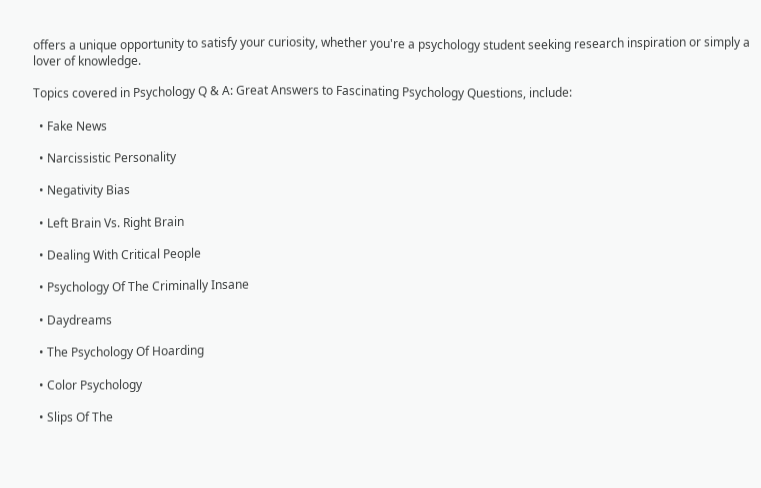offers a unique opportunity to satisfy your curiosity, whether you're a psychology student seeking research inspiration or simply a lover of knowledge.

Topics covered in Psychology Q & A: Great Answers to Fascinating Psychology Questions, include:

  • Fake News

  • Narcissistic Personality

  • Negativity Bias

  • Left Brain Vs. Right Brain

  • Dealing With Critical People

  • Psychology Of The Criminally Insane

  • Daydreams

  • The Psychology Of Hoarding

  • Color Psychology

  • Slips Of The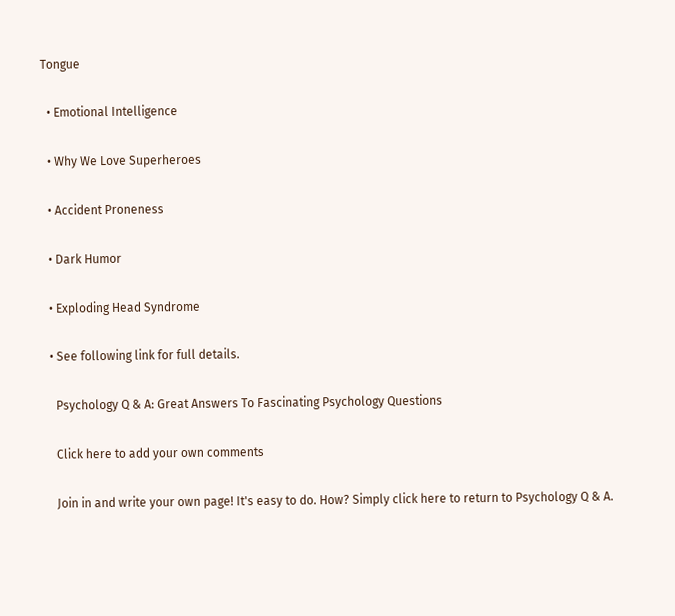Tongue

  • Emotional Intelligence

  • Why We Love Superheroes

  • Accident Proneness

  • Dark Humor

  • Exploding Head Syndrome

  • See following link for full details.

    Psychology Q & A: Great Answers To Fascinating Psychology Questions

    Click here to add your own comments

    Join in and write your own page! It's easy to do. How? Simply click here to return to Psychology Q & A.